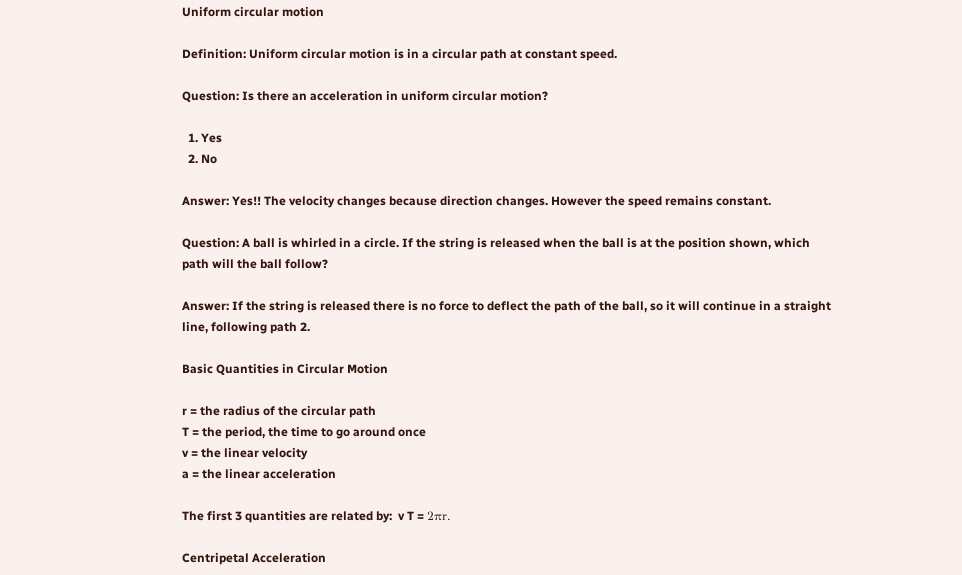Uniform circular motion

Definition: Uniform circular motion is in a circular path at constant speed.

Question: Is there an acceleration in uniform circular motion?

  1. Yes
  2. No

Answer: Yes!! The velocity changes because direction changes. However the speed remains constant.

Question: A ball is whirled in a circle. If the string is released when the ball is at the position shown, which path will the ball follow?

Answer: If the string is released there is no force to deflect the path of the ball, so it will continue in a straight line, following path 2.

Basic Quantities in Circular Motion

r = the radius of the circular path
T = the period, the time to go around once
v = the linear velocity
a = the linear acceleration

The first 3 quantities are related by:  v T = 2πr.

Centripetal Acceleration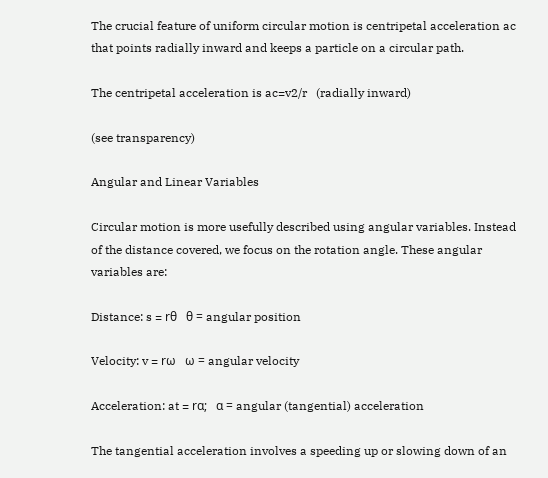The crucial feature of uniform circular motion is centripetal acceleration ac that points radially inward and keeps a particle on a circular path.

The centripetal acceleration is ac=v2/r   (radially inward)

(see transparency)

Angular and Linear Variables

Circular motion is more usefully described using angular variables. Instead of the distance covered, we focus on the rotation angle. These angular variables are:

Distance: s = rθ   θ = angular position

Velocity: v = rω   ω = angular velocity

Acceleration: at = rα;   α = angular (tangential) acceleration

The tangential acceleration involves a speeding up or slowing down of an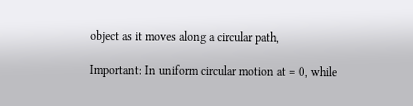object as it moves along a circular path,

Important: In uniform circular motion at = 0, while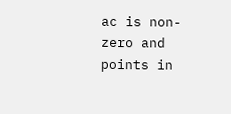ac is non-zero and points in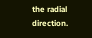the radial direction.